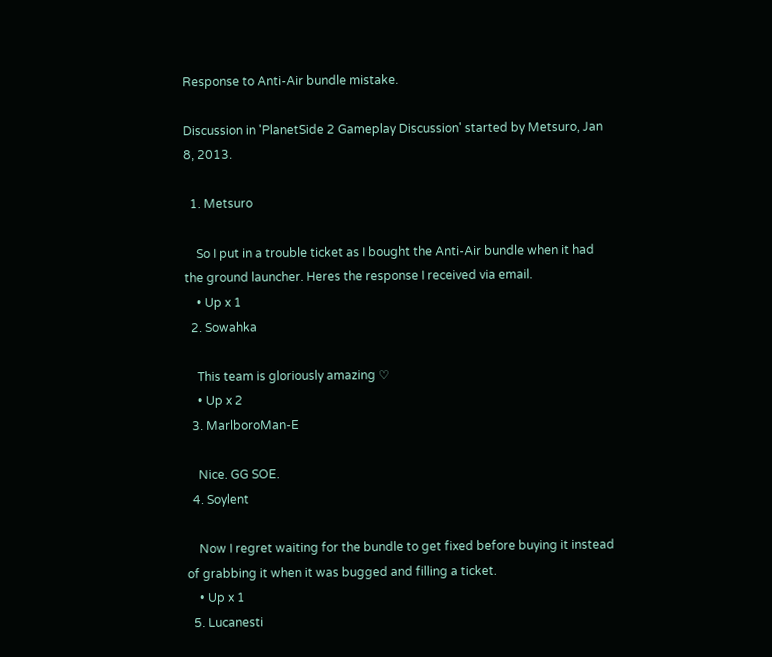Response to Anti-Air bundle mistake.

Discussion in 'PlanetSide 2 Gameplay Discussion' started by Metsuro, Jan 8, 2013.

  1. Metsuro

    So I put in a trouble ticket as I bought the Anti-Air bundle when it had the ground launcher. Heres the response I received via email.
    • Up x 1
  2. Sowahka

    This team is gloriously amazing ♡
    • Up x 2
  3. MarlboroMan-E

    Nice. GG SOE.
  4. Soylent

    Now I regret waiting for the bundle to get fixed before buying it instead of grabbing it when it was bugged and filling a ticket.
    • Up x 1
  5. Lucanesti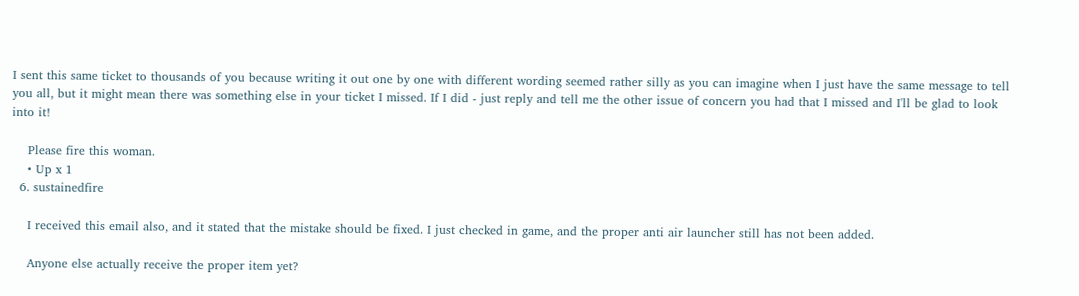I sent this same ticket to thousands of you because writing it out one by one with different wording seemed rather silly as you can imagine when I just have the same message to tell you all, but it might mean there was something else in your ticket I missed. If I did - just reply and tell me the other issue of concern you had that I missed and I'll be glad to look into it!

    Please fire this woman.
    • Up x 1
  6. sustainedfire

    I received this email also, and it stated that the mistake should be fixed. I just checked in game, and the proper anti air launcher still has not been added.

    Anyone else actually receive the proper item yet?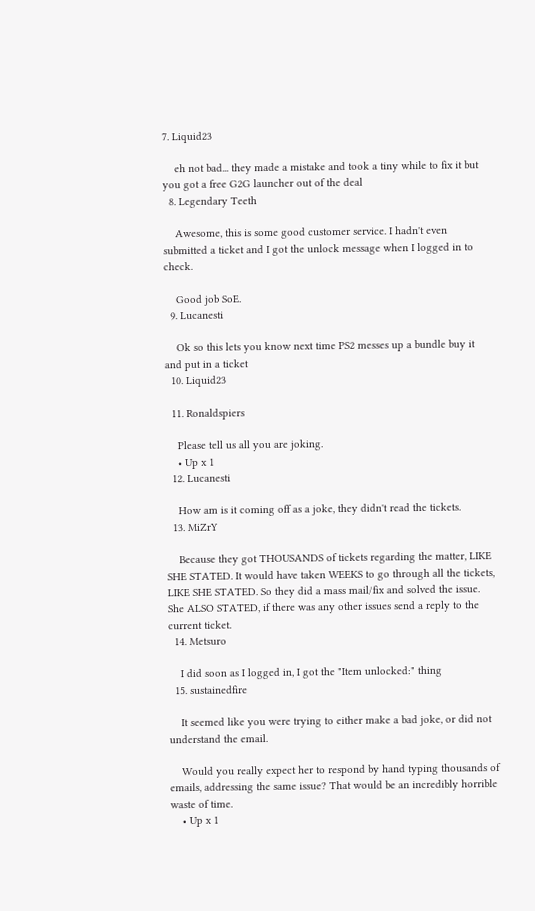7. Liquid23

    eh not bad... they made a mistake and took a tiny while to fix it but you got a free G2G launcher out of the deal
  8. Legendary Teeth

    Awesome, this is some good customer service. I hadn't even submitted a ticket and I got the unlock message when I logged in to check.

    Good job SoE.
  9. Lucanesti

    Ok so this lets you know next time PS2 messes up a bundle buy it and put in a ticket
  10. Liquid23

  11. Ronaldspiers

    Please tell us all you are joking.
    • Up x 1
  12. Lucanesti

    How am is it coming off as a joke, they didn't read the tickets.
  13. MiZrY

    Because they got THOUSANDS of tickets regarding the matter, LIKE SHE STATED. It would have taken WEEKS to go through all the tickets, LIKE SHE STATED. So they did a mass mail/fix and solved the issue. She ALSO STATED, if there was any other issues send a reply to the current ticket.
  14. Metsuro

    I did soon as I logged in, I got the "Item unlocked:" thing
  15. sustainedfire

    It seemed like you were trying to either make a bad joke, or did not understand the email.

    Would you really expect her to respond by hand typing thousands of emails, addressing the same issue? That would be an incredibly horrible waste of time.
    • Up x 1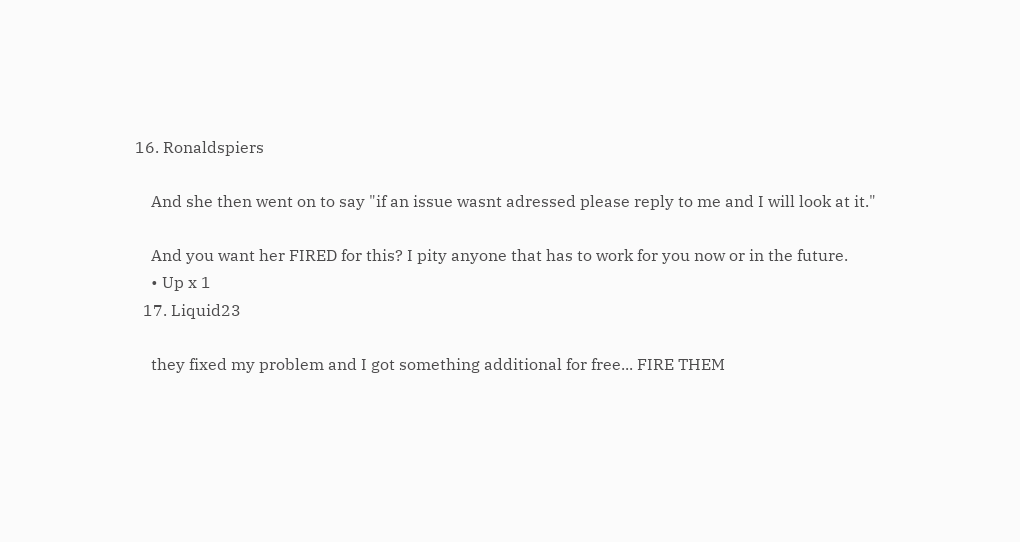16. Ronaldspiers

    And she then went on to say "if an issue wasnt adressed please reply to me and I will look at it."

    And you want her FIRED for this? I pity anyone that has to work for you now or in the future.
    • Up x 1
  17. Liquid23

    they fixed my problem and I got something additional for free... FIRE THEM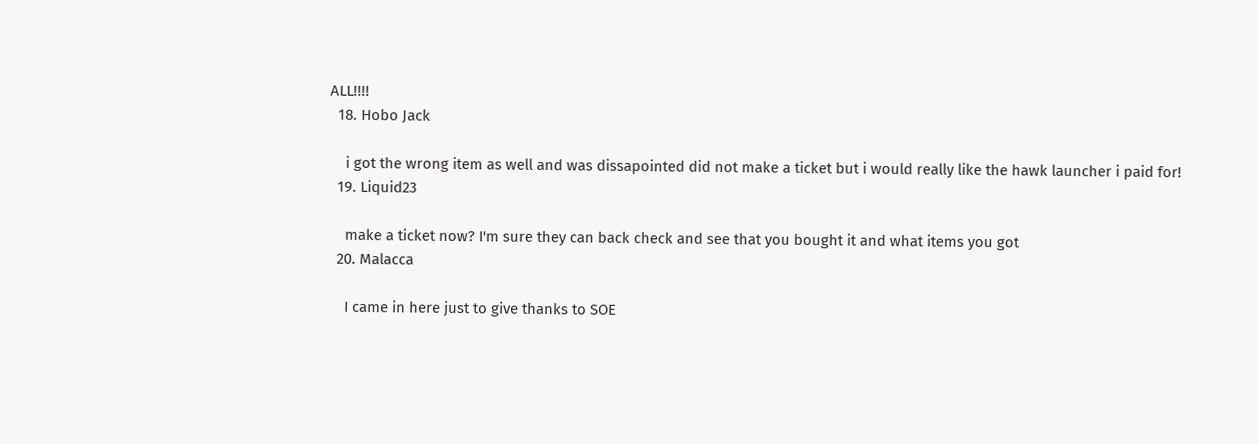ALL!!!!
  18. Hobo Jack

    i got the wrong item as well and was dissapointed did not make a ticket but i would really like the hawk launcher i paid for!
  19. Liquid23

    make a ticket now? I'm sure they can back check and see that you bought it and what items you got
  20. Malacca

    I came in here just to give thanks to SOE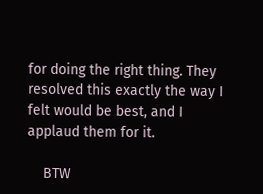for doing the right thing. They resolved this exactly the way I felt would be best, and I applaud them for it.

    BTW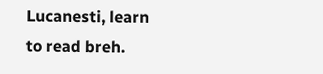Lucanesti, learn to read breh.